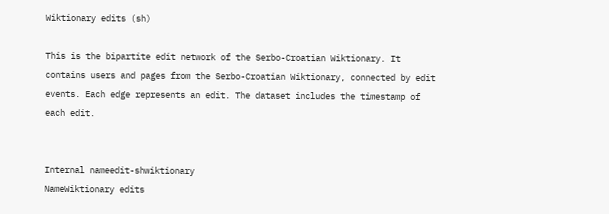Wiktionary edits (sh)

This is the bipartite edit network of the Serbo-Croatian Wiktionary. It contains users and pages from the Serbo-Croatian Wiktionary, connected by edit events. Each edge represents an edit. The dataset includes the timestamp of each edit.


Internal nameedit-shwiktionary
NameWiktionary edits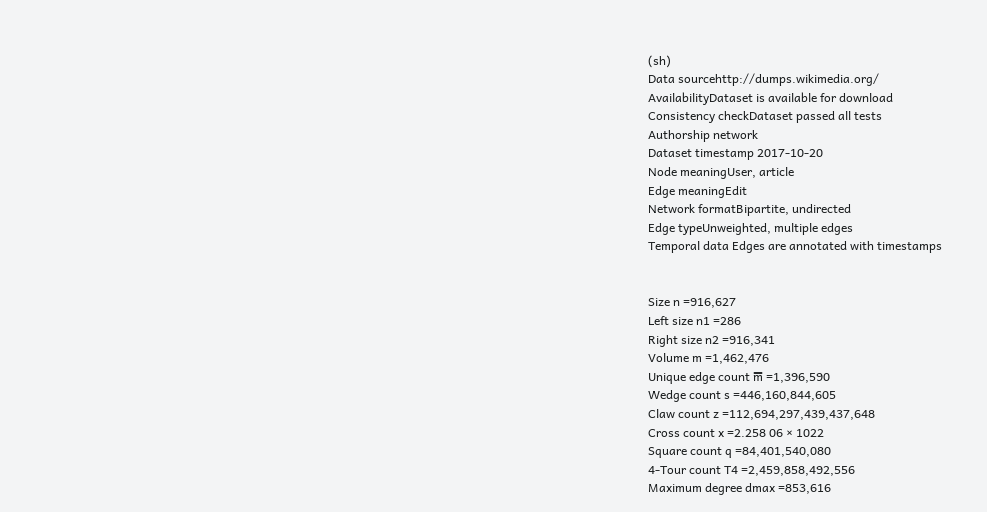(sh)
Data sourcehttp://dumps.wikimedia.org/
AvailabilityDataset is available for download
Consistency checkDataset passed all tests
Authorship network
Dataset timestamp 2017-10-20
Node meaningUser, article
Edge meaningEdit
Network formatBipartite, undirected
Edge typeUnweighted, multiple edges
Temporal data Edges are annotated with timestamps


Size n =916,627
Left size n1 =286
Right size n2 =916,341
Volume m =1,462,476
Unique edge count m̿ =1,396,590
Wedge count s =446,160,844,605
Claw count z =112,694,297,439,437,648
Cross count x =2.258 06 × 1022
Square count q =84,401,540,080
4-Tour count T4 =2,459,858,492,556
Maximum degree dmax =853,616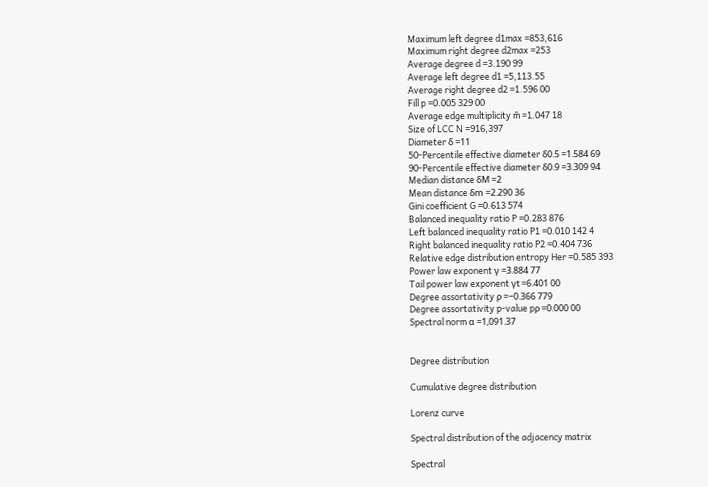Maximum left degree d1max =853,616
Maximum right degree d2max =253
Average degree d =3.190 99
Average left degree d1 =5,113.55
Average right degree d2 =1.596 00
Fill p =0.005 329 00
Average edge multiplicity m̃ =1.047 18
Size of LCC N =916,397
Diameter δ =11
50-Percentile effective diameter δ0.5 =1.584 69
90-Percentile effective diameter δ0.9 =3.309 94
Median distance δM =2
Mean distance δm =2.290 36
Gini coefficient G =0.613 574
Balanced inequality ratio P =0.283 876
Left balanced inequality ratio P1 =0.010 142 4
Right balanced inequality ratio P2 =0.404 736
Relative edge distribution entropy Her =0.585 393
Power law exponent γ =3.884 77
Tail power law exponent γt =6.401 00
Degree assortativity ρ =−0.366 779
Degree assortativity p-value pρ =0.000 00
Spectral norm α =1,091.37


Degree distribution

Cumulative degree distribution

Lorenz curve

Spectral distribution of the adjacency matrix

Spectral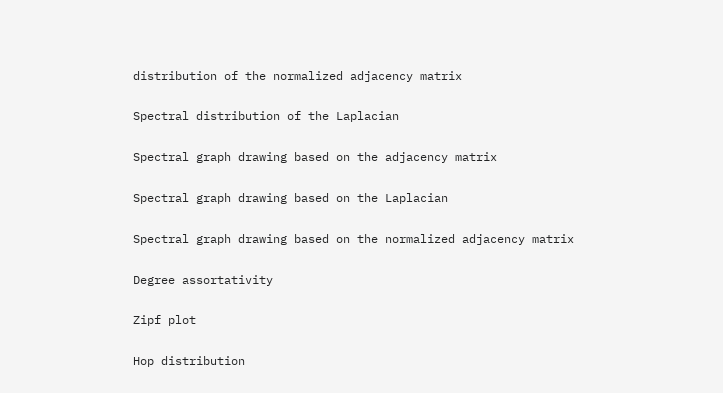distribution of the normalized adjacency matrix

Spectral distribution of the Laplacian

Spectral graph drawing based on the adjacency matrix

Spectral graph drawing based on the Laplacian

Spectral graph drawing based on the normalized adjacency matrix

Degree assortativity

Zipf plot

Hop distribution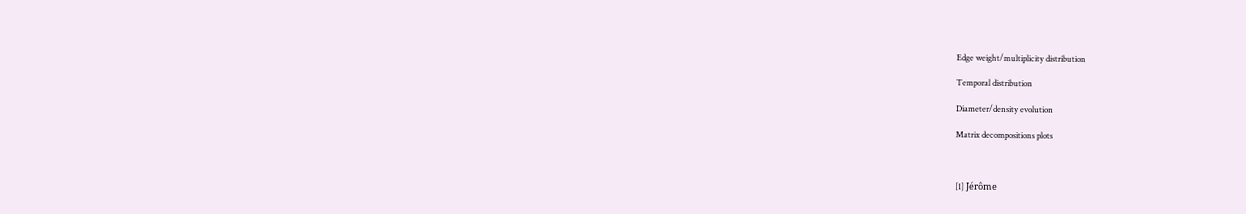Edge weight/multiplicity distribution

Temporal distribution

Diameter/density evolution

Matrix decompositions plots



[1] Jérôme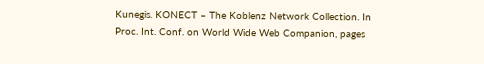Kunegis. KONECT – The Koblenz Network Collection. In Proc. Int. Conf. on World Wide Web Companion, pages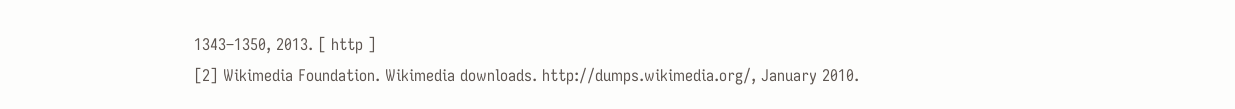1343–1350, 2013. [ http ]
[2] Wikimedia Foundation. Wikimedia downloads. http://dumps.wikimedia.org/, January 2010.